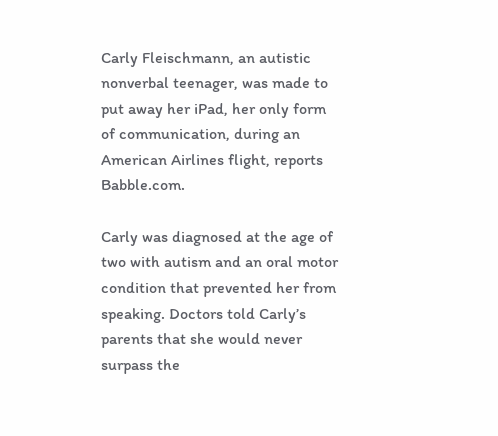Carly Fleischmann, an autistic nonverbal teenager, was made to put away her iPad, her only form of communication, during an American Airlines flight, reports Babble.com.

Carly was diagnosed at the age of two with autism and an oral motor condition that prevented her from speaking. Doctors told Carly’s parents that she would never surpass the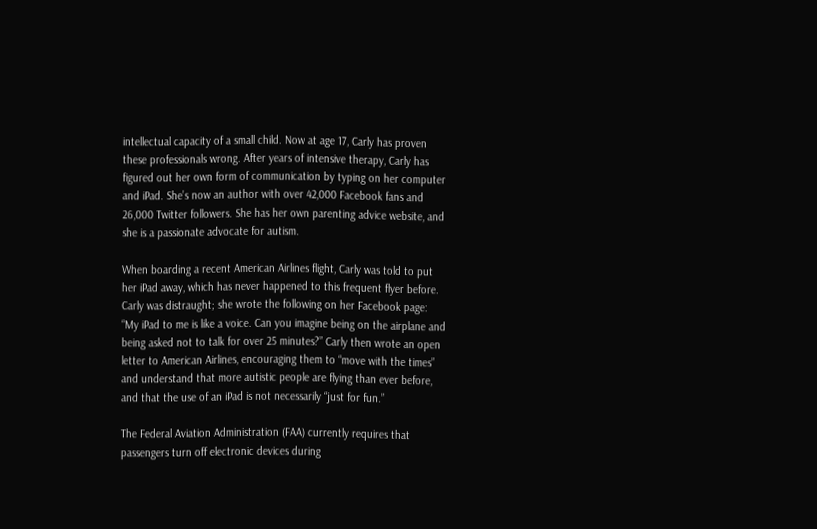intellectual capacity of a small child. Now at age 17, Carly has proven these professionals wrong. After years of intensive therapy, Carly has figured out her own form of communication by typing on her computer and iPad. She’s now an author with over 42,000 Facebook fans and 26,000 Twitter followers. She has her own parenting advice website, and she is a passionate advocate for autism.

When boarding a recent American Airlines flight, Carly was told to put her iPad away, which has never happened to this frequent flyer before. Carly was distraught; she wrote the following on her Facebook page: “My iPad to me is like a voice. Can you imagine being on the airplane and being asked not to talk for over 25 minutes?” Carly then wrote an open letter to American Airlines, encouraging them to “move with the times” and understand that more autistic people are flying than ever before, and that the use of an iPad is not necessarily “just for fun.”

The Federal Aviation Administration (FAA) currently requires that passengers turn off electronic devices during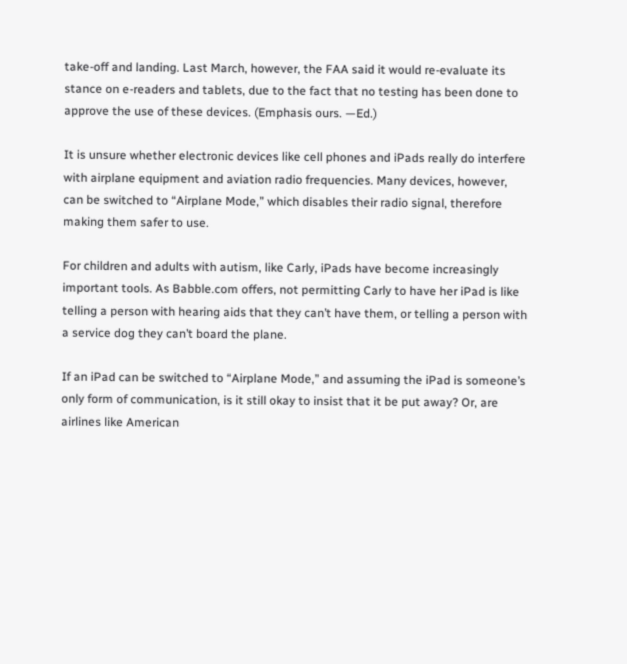take-off and landing. Last March, however, the FAA said it would re-evaluate its stance on e-readers and tablets, due to the fact that no testing has been done to approve the use of these devices. (Emphasis ours. —Ed.)

It is unsure whether electronic devices like cell phones and iPads really do interfere with airplane equipment and aviation radio frequencies. Many devices, however, can be switched to “Airplane Mode,” which disables their radio signal, therefore making them safer to use.

For children and adults with autism, like Carly, iPads have become increasingly important tools. As Babble.com offers, not permitting Carly to have her iPad is like telling a person with hearing aids that they can’t have them, or telling a person with a service dog they can’t board the plane.

If an iPad can be switched to “Airplane Mode,” and assuming the iPad is someone’s only form of communication, is it still okay to insist that it be put away? Or, are airlines like American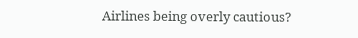Airlines being overly cautious?